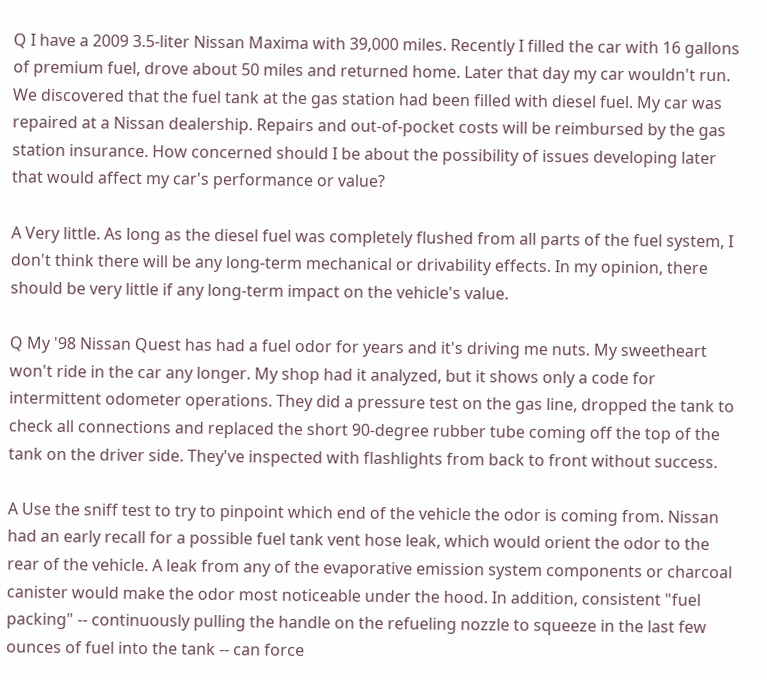Q I have a 2009 3.5-liter Nissan Maxima with 39,000 miles. Recently I filled the car with 16 gallons of premium fuel, drove about 50 miles and returned home. Later that day my car wouldn't run. We discovered that the fuel tank at the gas station had been filled with diesel fuel. My car was repaired at a Nissan dealership. Repairs and out-of-pocket costs will be reimbursed by the gas station insurance. How concerned should I be about the possibility of issues developing later that would affect my car's performance or value?

A Very little. As long as the diesel fuel was completely flushed from all parts of the fuel system, I don't think there will be any long-term mechanical or drivability effects. In my opinion, there should be very little if any long-term impact on the vehicle's value.

Q My '98 Nissan Quest has had a fuel odor for years and it's driving me nuts. My sweetheart won't ride in the car any longer. My shop had it analyzed, but it shows only a code for intermittent odometer operations. They did a pressure test on the gas line, dropped the tank to check all connections and replaced the short 90-degree rubber tube coming off the top of the tank on the driver side. They've inspected with flashlights from back to front without success.

A Use the sniff test to try to pinpoint which end of the vehicle the odor is coming from. Nissan had an early recall for a possible fuel tank vent hose leak, which would orient the odor to the rear of the vehicle. A leak from any of the evaporative emission system components or charcoal canister would make the odor most noticeable under the hood. In addition, consistent "fuel packing" -- continuously pulling the handle on the refueling nozzle to squeeze in the last few ounces of fuel into the tank -- can force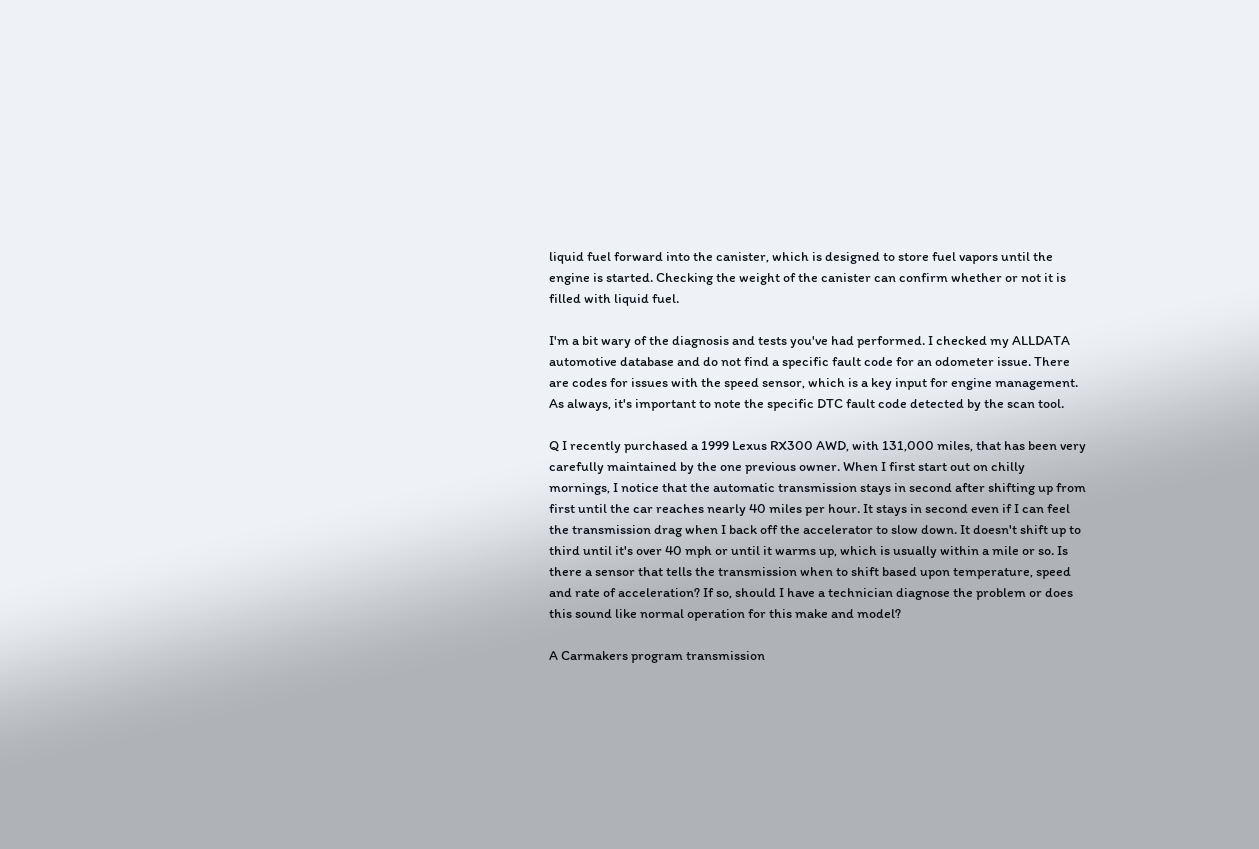liquid fuel forward into the canister, which is designed to store fuel vapors until the engine is started. Checking the weight of the canister can confirm whether or not it is filled with liquid fuel.

I'm a bit wary of the diagnosis and tests you've had performed. I checked my ALLDATA automotive database and do not find a specific fault code for an odometer issue. There are codes for issues with the speed sensor, which is a key input for engine management. As always, it's important to note the specific DTC fault code detected by the scan tool.

Q I recently purchased a 1999 Lexus RX300 AWD, with 131,000 miles, that has been very carefully maintained by the one previous owner. When I first start out on chilly mornings, I notice that the automatic transmission stays in second after shifting up from first until the car reaches nearly 40 miles per hour. It stays in second even if I can feel the transmission drag when I back off the accelerator to slow down. It doesn't shift up to third until it's over 40 mph or until it warms up, which is usually within a mile or so. Is there a sensor that tells the transmission when to shift based upon temperature, speed and rate of acceleration? If so, should I have a technician diagnose the problem or does this sound like normal operation for this make and model?

A Carmakers program transmission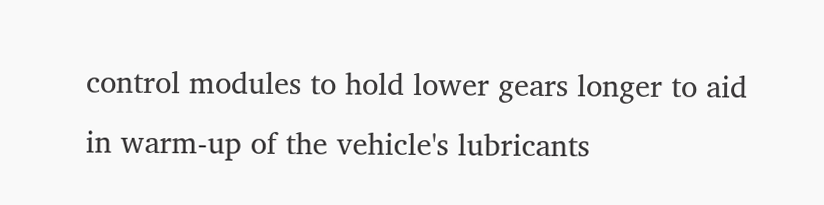control modules to hold lower gears longer to aid in warm-up of the vehicle's lubricants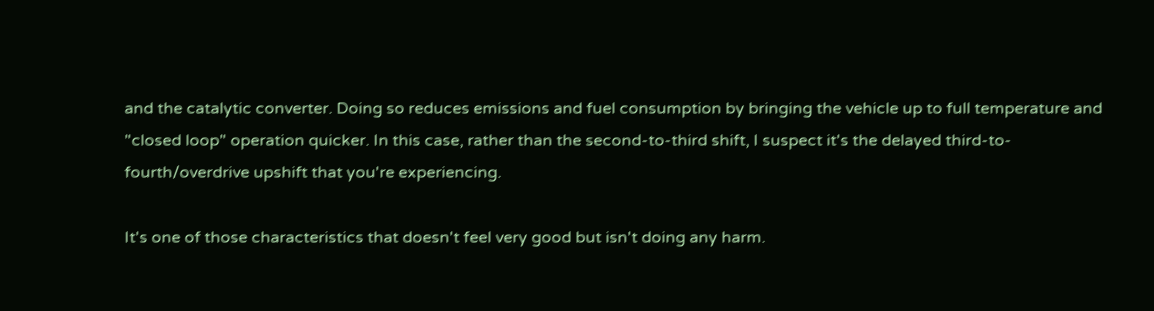and the catalytic converter. Doing so reduces emissions and fuel consumption by bringing the vehicle up to full temperature and "closed loop" operation quicker. In this case, rather than the second-to-third shift, I suspect it's the delayed third-to-fourth/overdrive upshift that you're experiencing.

It's one of those characteristics that doesn't feel very good but isn't doing any harm.